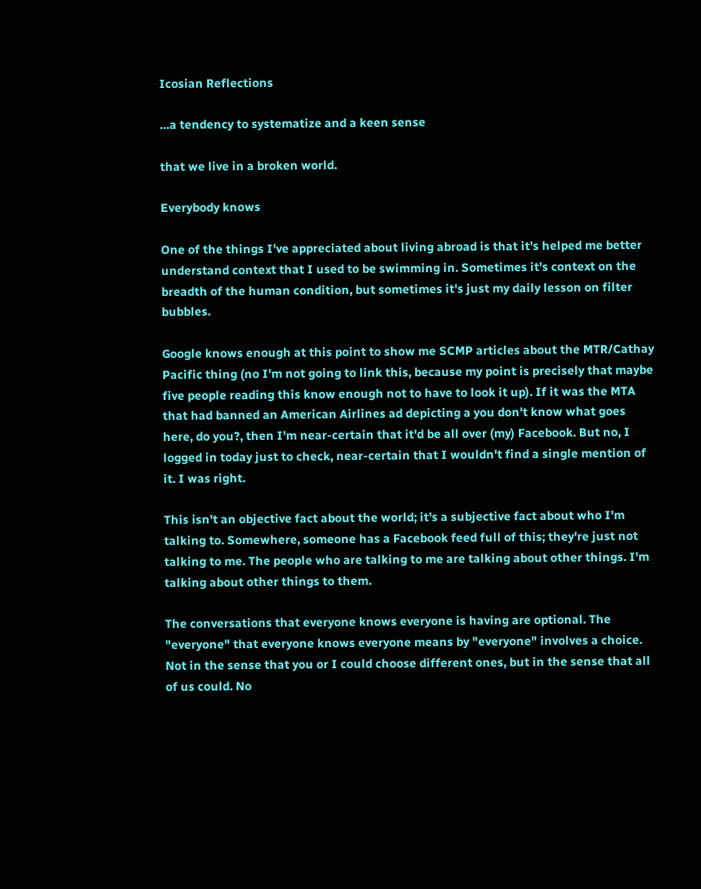Icosian Reflections

…a tendency to systematize and a keen sense

that we live in a broken world.

Everybody knows

One of the things I've appreciated about living abroad is that it's helped me better understand context that I used to be swimming in. Sometimes it's context on the breadth of the human condition, but sometimes it's just my daily lesson on filter bubbles.

Google knows enough at this point to show me SCMP articles about the MTR/Cathay Pacific thing (no I'm not going to link this, because my point is precisely that maybe five people reading this know enough not to have to look it up). If it was the MTA that had banned an American Airlines ad depicting a you don't know what goes here, do you?, then I'm near-certain that it'd be all over (my) Facebook. But no, I logged in today just to check, near-certain that I wouldn't find a single mention of it. I was right.

This isn't an objective fact about the world; it's a subjective fact about who I'm talking to. Somewhere, someone has a Facebook feed full of this; they're just not talking to me. The people who are talking to me are talking about other things. I'm talking about other things to them.

The conversations that everyone knows everyone is having are optional. The "everyone" that everyone knows everyone means by "everyone" involves a choice. Not in the sense that you or I could choose different ones, but in the sense that all of us could. No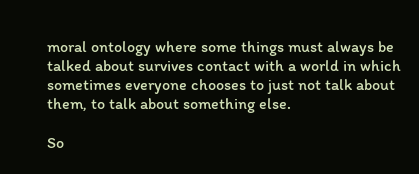moral ontology where some things must always be talked about survives contact with a world in which sometimes everyone chooses to just not talk about them, to talk about something else.

So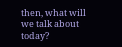then, what will we talk about today?